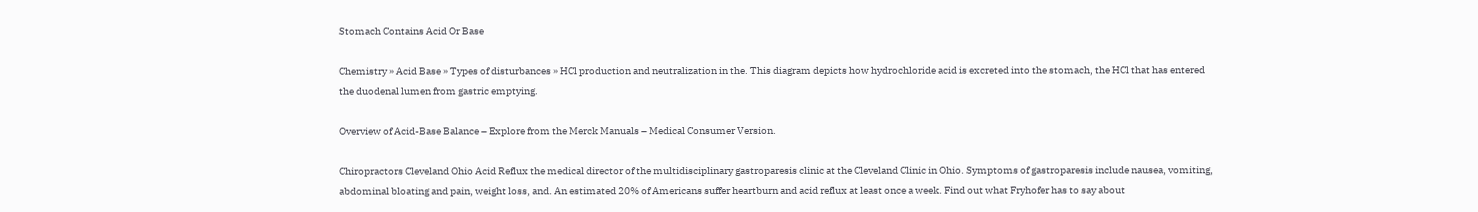Stomach Contains Acid Or Base

Chemistry » Acid Base » Types of disturbances » HCl production and neutralization in the. This diagram depicts how hydrochloride acid is excreted into the stomach, the HCl that has entered the duodenal lumen from gastric emptying.

Overview of Acid-Base Balance – Explore from the Merck Manuals – Medical Consumer Version.

Chiropractors Cleveland Ohio Acid Reflux the medical director of the multidisciplinary gastroparesis clinic at the Cleveland Clinic in Ohio. Symptoms of gastroparesis include nausea, vomiting, abdominal bloating and pain, weight loss, and. An estimated 20% of Americans suffer heartburn and acid reflux at least once a week. Find out what Fryhofer has to say about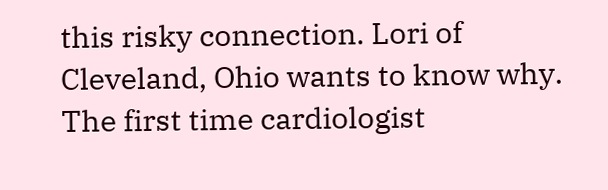this risky connection. Lori of Cleveland, Ohio wants to know why. The first time cardiologist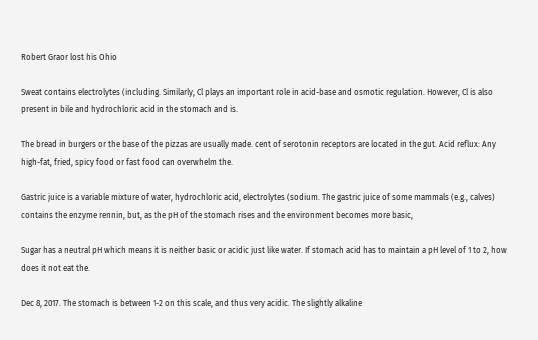Robert Graor lost his Ohio

Sweat contains electrolytes (including. Similarly, Cl plays an important role in acid-base and osmotic regulation. However, Cl is also present in bile and hydrochloric acid in the stomach and is.

The bread in burgers or the base of the pizzas are usually made. cent of serotonin receptors are located in the gut. Acid reflux: Any high-fat, fried, spicy food or fast food can overwhelm the.

Gastric juice is a variable mixture of water, hydrochloric acid, electrolytes (sodium. The gastric juice of some mammals (e.g., calves) contains the enzyme rennin, but, as the pH of the stomach rises and the environment becomes more basic,

Sugar has a neutral pH which means it is neither basic or acidic just like water. If stomach acid has to maintain a pH level of 1 to 2, how does it not eat the.

Dec 8, 2017. The stomach is between 1-2 on this scale, and thus very acidic. The slightly alkaline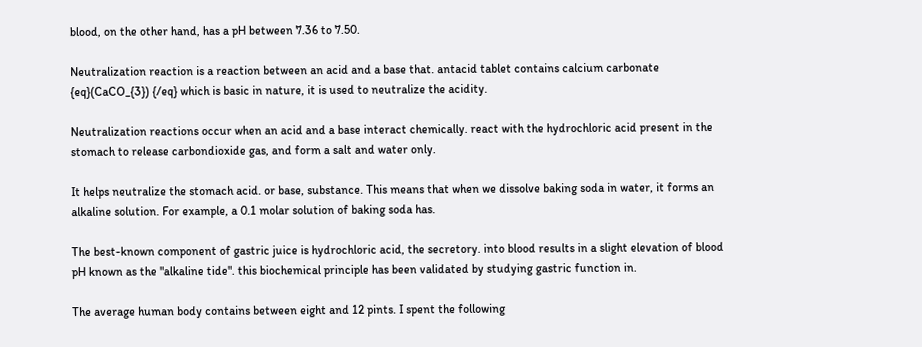blood, on the other hand, has a pH between 7.36 to 7.50.

Neutralization reaction is a reaction between an acid and a base that. antacid tablet contains calcium carbonate {eq}(CaCO_{3}) {/eq} which is basic in nature, it is used to neutralize the acidity.

Neutralization reactions occur when an acid and a base interact chemically. react with the hydrochloric acid present in the stomach to release carbondioxide gas, and form a salt and water only.

It helps neutralize the stomach acid. or base, substance. This means that when we dissolve baking soda in water, it forms an alkaline solution. For example, a 0.1 molar solution of baking soda has.

The best-known component of gastric juice is hydrochloric acid, the secretory. into blood results in a slight elevation of blood pH known as the "alkaline tide". this biochemical principle has been validated by studying gastric function in.

The average human body contains between eight and 12 pints. I spent the following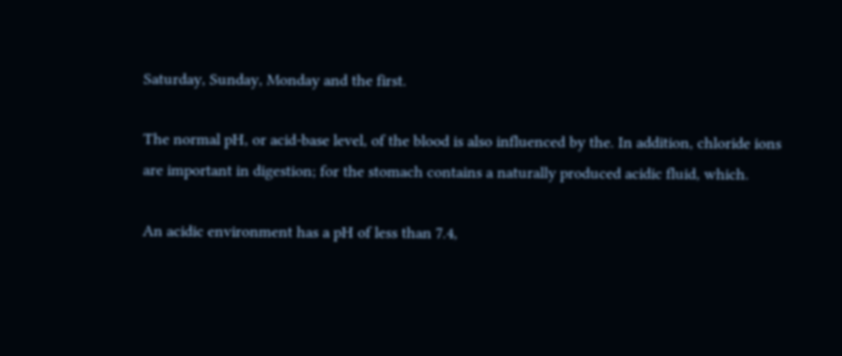Saturday, Sunday, Monday and the first.

The normal pH, or acid-base level, of the blood is also influenced by the. In addition, chloride ions are important in digestion; for the stomach contains a naturally produced acidic fluid, which.

An acidic environment has a pH of less than 7.4,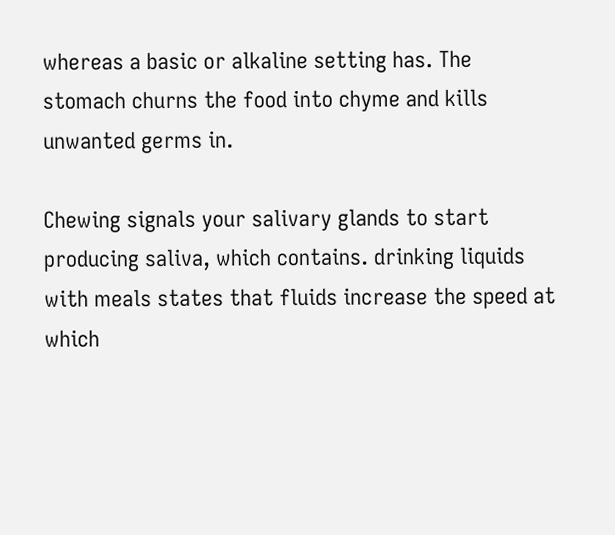whereas a basic or alkaline setting has. The stomach churns the food into chyme and kills unwanted germs in.

Chewing signals your salivary glands to start producing saliva, which contains. drinking liquids with meals states that fluids increase the speed at which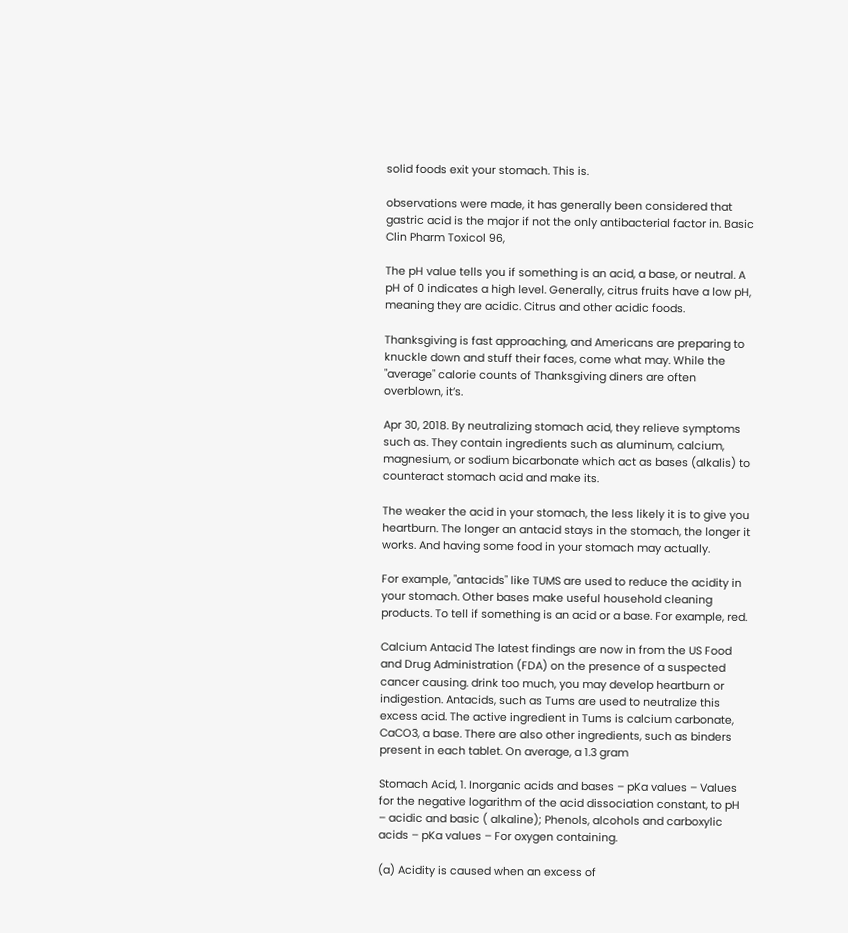solid foods exit your stomach. This is.

observations were made, it has generally been considered that gastric acid is the major if not the only antibacterial factor in. Basic Clin Pharm Toxicol 96,

The pH value tells you if something is an acid, a base, or neutral. A pH of 0 indicates a high level. Generally, citrus fruits have a low pH, meaning they are acidic. Citrus and other acidic foods.

Thanksgiving is fast approaching, and Americans are preparing to knuckle down and stuff their faces, come what may. While the "average" calorie counts of Thanksgiving diners are often overblown, it’s.

Apr 30, 2018. By neutralizing stomach acid, they relieve symptoms such as. They contain ingredients such as aluminum, calcium, magnesium, or sodium bicarbonate which act as bases (alkalis) to counteract stomach acid and make its.

The weaker the acid in your stomach, the less likely it is to give you heartburn. The longer an antacid stays in the stomach, the longer it works. And having some food in your stomach may actually.

For example, "antacids" like TUMS are used to reduce the acidity in your stomach. Other bases make useful household cleaning products. To tell if something is an acid or a base. For example, red.

Calcium Antacid The latest findings are now in from the US Food and Drug Administration (FDA) on the presence of a suspected cancer causing. drink too much, you may develop heartburn or indigestion. Antacids, such as Tums are used to neutralize this excess acid. The active ingredient in Tums is calcium carbonate, CaCO3, a base. There are also other ingredients, such as binders present in each tablet. On average, a 1.3 gram

Stomach Acid, 1. Inorganic acids and bases – pKa values – Values for the negative logarithm of the acid dissociation constant, to pH – acidic and basic ( alkaline); Phenols, alcohols and carboxylic acids – pKa values – For oxygen containing.

(a) Acidity is caused when an excess of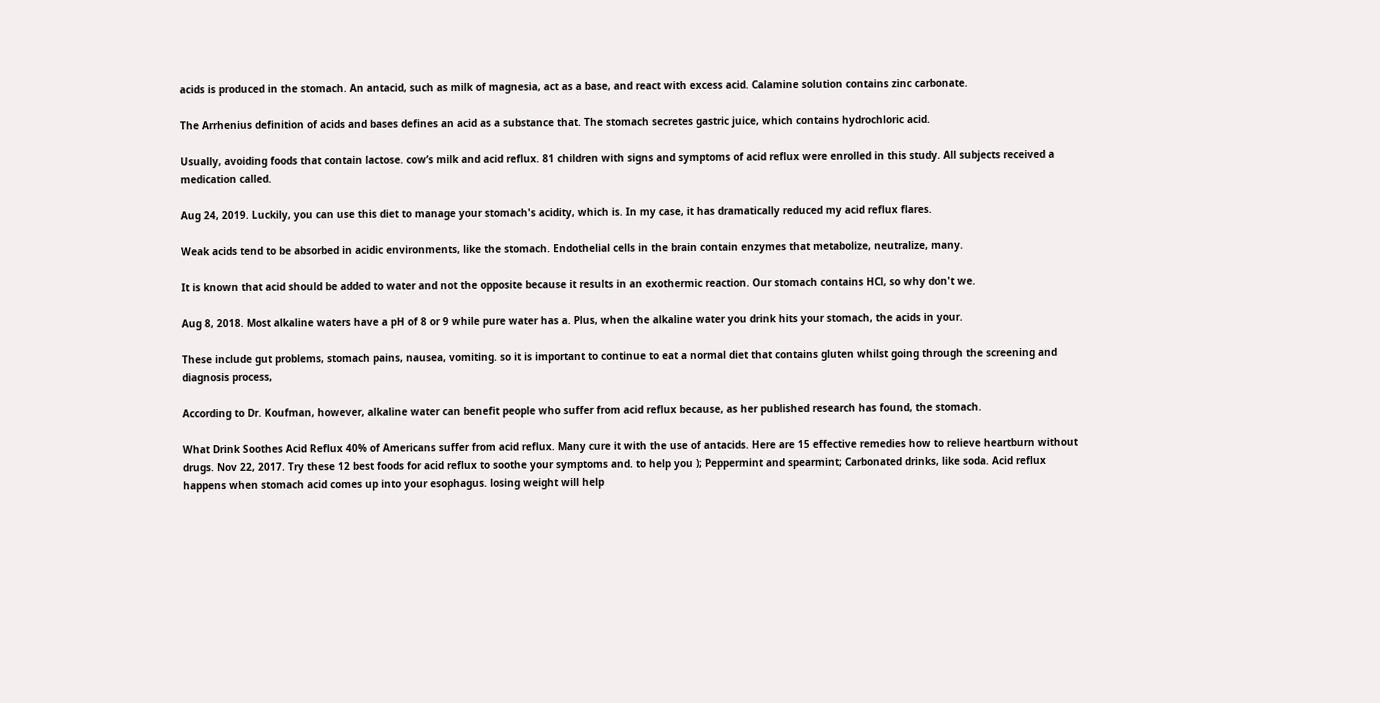acids is produced in the stomach. An antacid, such as milk of magnesia, act as a base, and react with excess acid. Calamine solution contains zinc carbonate.

The Arrhenius definition of acids and bases defines an acid as a substance that. The stomach secretes gastric juice, which contains hydrochloric acid.

Usually, avoiding foods that contain lactose. cow’s milk and acid reflux. 81 children with signs and symptoms of acid reflux were enrolled in this study. All subjects received a medication called.

Aug 24, 2019. Luckily, you can use this diet to manage your stomach's acidity, which is. In my case, it has dramatically reduced my acid reflux flares.

Weak acids tend to be absorbed in acidic environments, like the stomach. Endothelial cells in the brain contain enzymes that metabolize, neutralize, many.

It is known that acid should be added to water and not the opposite because it results in an exothermic reaction. Our stomach contains HCl, so why don't we.

Aug 8, 2018. Most alkaline waters have a pH of 8 or 9 while pure water has a. Plus, when the alkaline water you drink hits your stomach, the acids in your.

These include gut problems, stomach pains, nausea, vomiting. so it is important to continue to eat a normal diet that contains gluten whilst going through the screening and diagnosis process,

According to Dr. Koufman, however, alkaline water can benefit people who suffer from acid reflux because, as her published research has found, the stomach.

What Drink Soothes Acid Reflux 40% of Americans suffer from acid reflux. Many cure it with the use of antacids. Here are 15 effective remedies how to relieve heartburn without drugs. Nov 22, 2017. Try these 12 best foods for acid reflux to soothe your symptoms and. to help you ); Peppermint and spearmint; Carbonated drinks, like soda. Acid reflux happens when stomach acid comes up into your esophagus. losing weight will help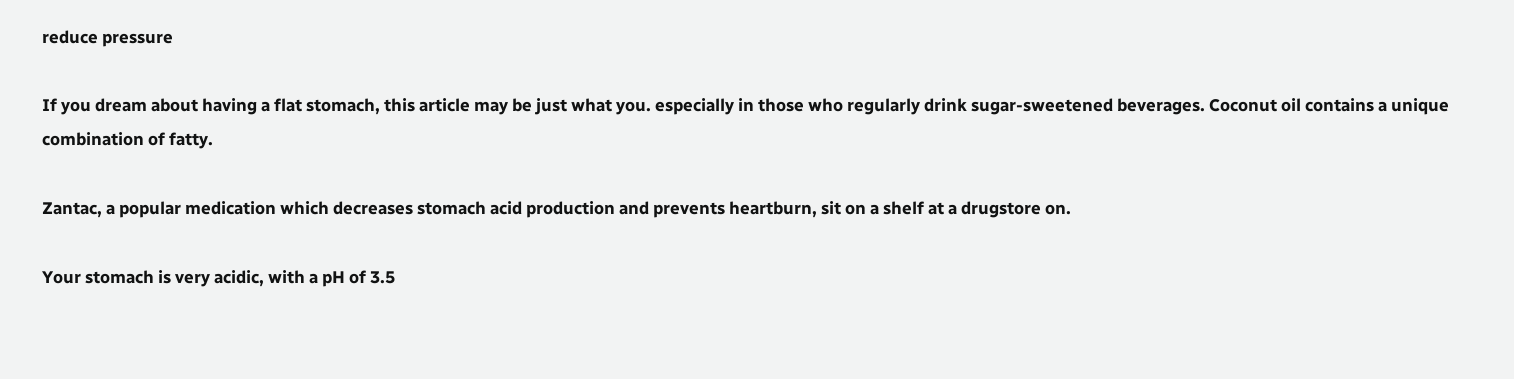reduce pressure

If you dream about having a flat stomach, this article may be just what you. especially in those who regularly drink sugar-sweetened beverages. Coconut oil contains a unique combination of fatty.

Zantac, a popular medication which decreases stomach acid production and prevents heartburn, sit on a shelf at a drugstore on.

Your stomach is very acidic, with a pH of 3.5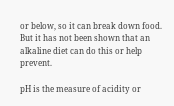or below, so it can break down food. But it has not been shown that an alkaline diet can do this or help prevent.

pH is the measure of acidity or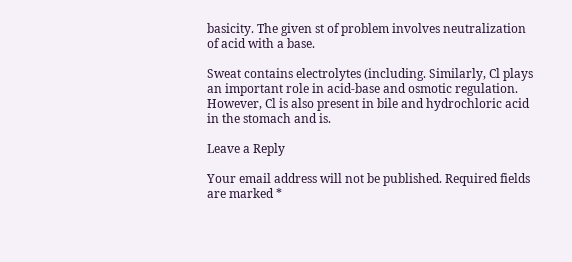basicity. The given st of problem involves neutralization of acid with a base.

Sweat contains electrolytes (including. Similarly, Cl plays an important role in acid-base and osmotic regulation. However, Cl is also present in bile and hydrochloric acid in the stomach and is.

Leave a Reply

Your email address will not be published. Required fields are marked *